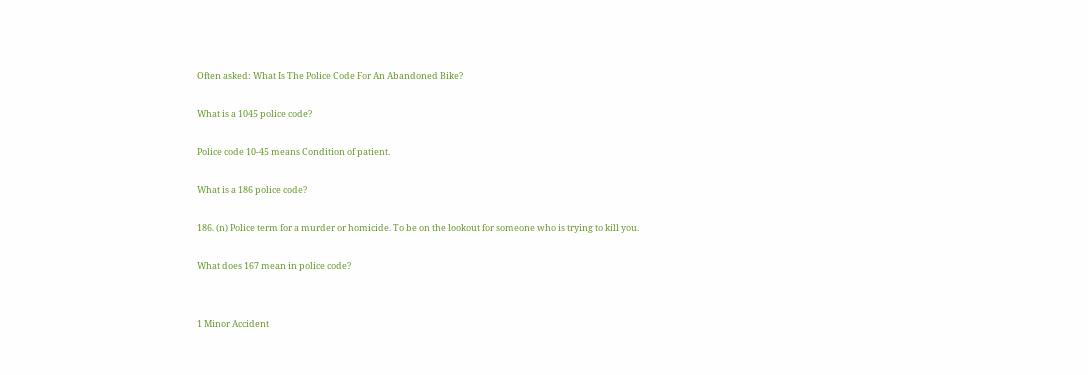Often asked: What Is The Police Code For An Abandoned Bike?

What is a 1045 police code?

Police code 10-45 means Condition of patient.

What is a 186 police code?

186. (n) Police term for a murder or homicide. To be on the lookout for someone who is trying to kill you.

What does 167 mean in police code?


1 Minor Accident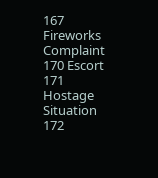167 Fireworks Complaint
170 Escort
171 Hostage Situation
172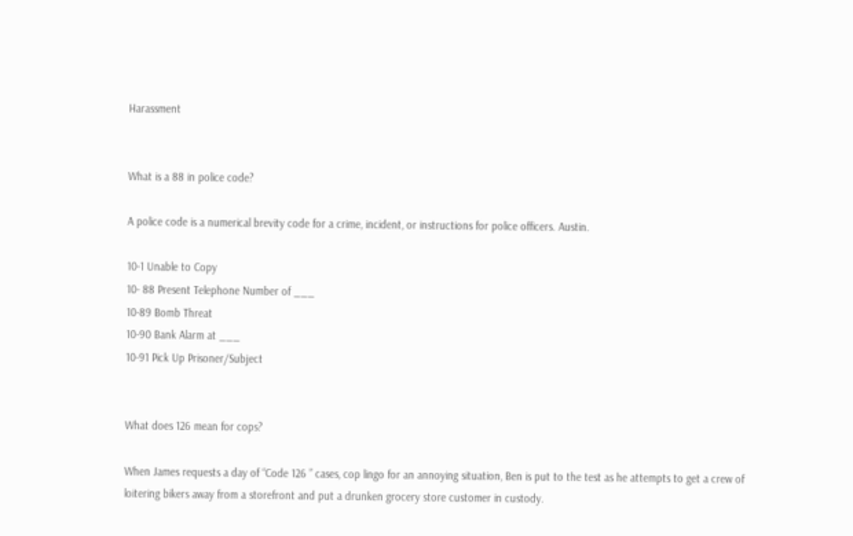Harassment


What is a 88 in police code?

A police code is a numerical brevity code for a crime, incident, or instructions for police officers. Austin.

10-1 Unable to Copy
10- 88 Present Telephone Number of ___
10-89 Bomb Threat
10-90 Bank Alarm at ___
10-91 Pick Up Prisoner/Subject


What does 126 mean for cops?

When James requests a day of “Code 126 ” cases, cop lingo for an annoying situation, Ben is put to the test as he attempts to get a crew of loitering bikers away from a storefront and put a drunken grocery store customer in custody.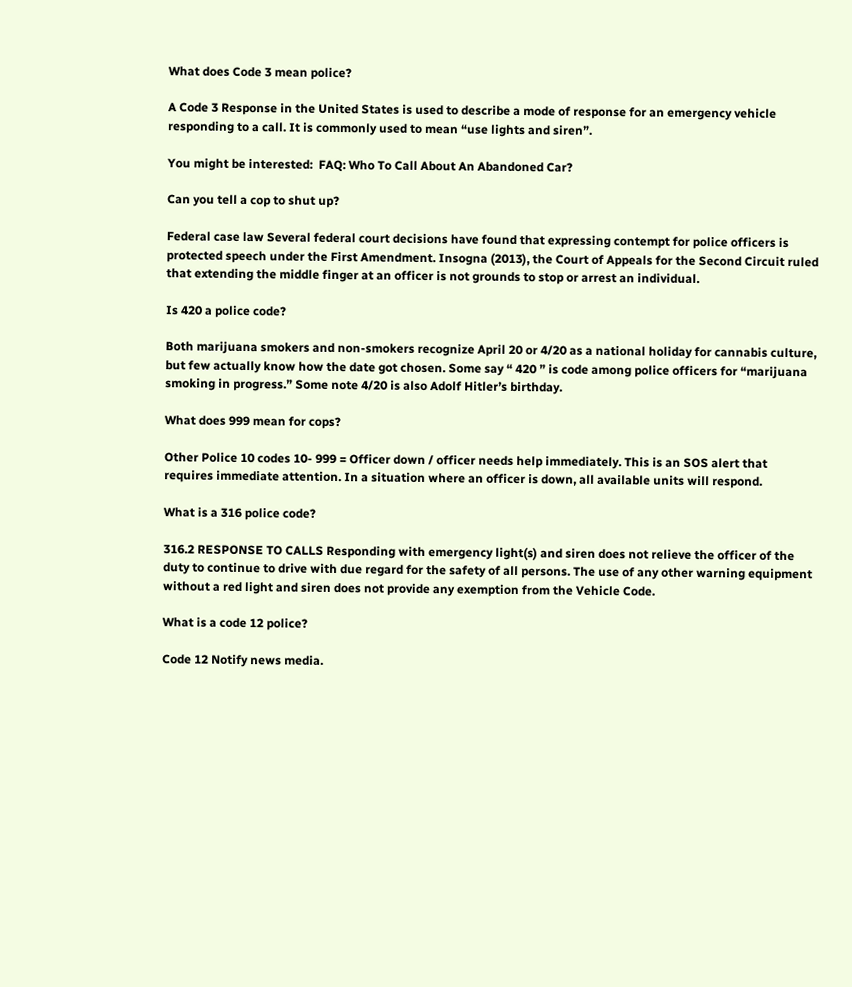What does Code 3 mean police?

A Code 3 Response in the United States is used to describe a mode of response for an emergency vehicle responding to a call. It is commonly used to mean “use lights and siren”.

You might be interested:  FAQ: Who To Call About An Abandoned Car?

Can you tell a cop to shut up?

Federal case law Several federal court decisions have found that expressing contempt for police officers is protected speech under the First Amendment. Insogna (2013), the Court of Appeals for the Second Circuit ruled that extending the middle finger at an officer is not grounds to stop or arrest an individual.

Is 420 a police code?

Both marijuana smokers and non-smokers recognize April 20 or 4/20 as a national holiday for cannabis culture, but few actually know how the date got chosen. Some say “ 420 ” is code among police officers for “marijuana smoking in progress.” Some note 4/20 is also Adolf Hitler’s birthday.

What does 999 mean for cops?

Other Police 10 codes 10- 999 = Officer down / officer needs help immediately. This is an SOS alert that requires immediate attention. In a situation where an officer is down, all available units will respond.

What is a 316 police code?

316.2 RESPONSE TO CALLS Responding with emergency light(s) and siren does not relieve the officer of the duty to continue to drive with due regard for the safety of all persons. The use of any other warning equipment without a red light and siren does not provide any exemption from the Vehicle Code.

What is a code 12 police?

Code 12 Notify news media.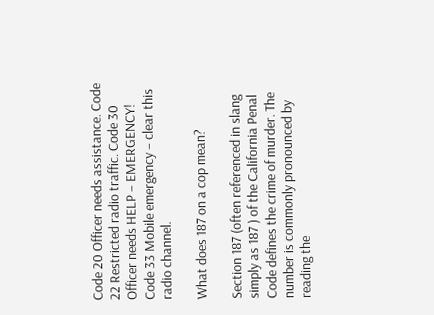Code 20 Officer needs assistance. Code 22 Restricted radio traffic. Code 30 Officer needs HELP – EMERGENCY! Code 33 Mobile emergency – clear this radio channel.

What does 187 on a cop mean?

Section 187 (often referenced in slang simply as 187 ) of the California Penal Code defines the crime of murder. The number is commonly pronounced by reading the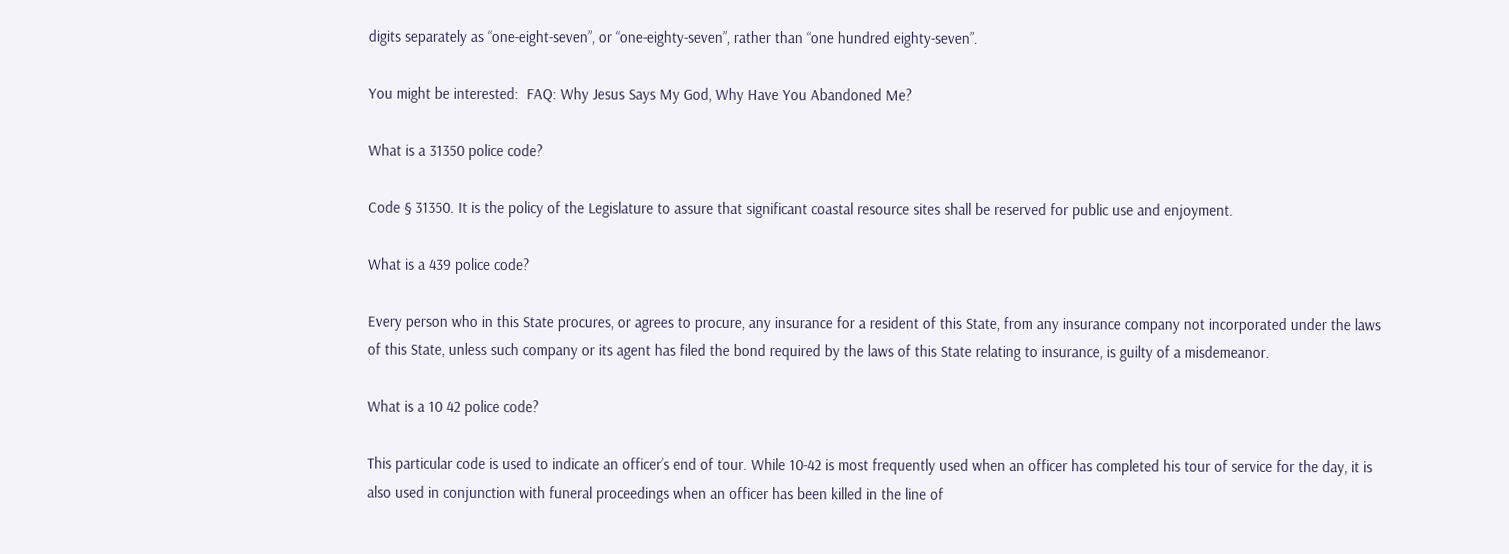digits separately as “one-eight-seven”, or “one-eighty-seven”, rather than “one hundred eighty-seven”.

You might be interested:  FAQ: Why Jesus Says My God, Why Have You Abandoned Me?

What is a 31350 police code?

Code § 31350. It is the policy of the Legislature to assure that significant coastal resource sites shall be reserved for public use and enjoyment.

What is a 439 police code?

Every person who in this State procures, or agrees to procure, any insurance for a resident of this State, from any insurance company not incorporated under the laws of this State, unless such company or its agent has filed the bond required by the laws of this State relating to insurance, is guilty of a misdemeanor.

What is a 10 42 police code?

This particular code is used to indicate an officer’s end of tour. While 10-42 is most frequently used when an officer has completed his tour of service for the day, it is also used in conjunction with funeral proceedings when an officer has been killed in the line of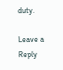duty.

Leave a Reply